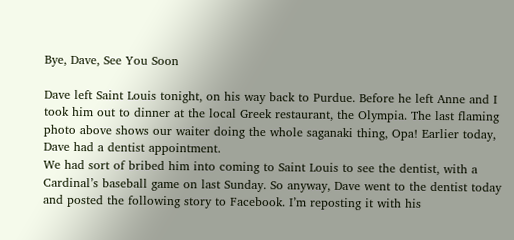Bye, Dave, See You Soon

Dave left Saint Louis tonight, on his way back to Purdue. Before he left Anne and I took him out to dinner at the local Greek restaurant, the Olympia. The last flaming photo above shows our waiter doing the whole saganaki thing, Opa! Earlier today, Dave had a dentist appointment.
We had sort of bribed him into coming to Saint Louis to see the dentist, with a Cardinal’s baseball game on last Sunday. So anyway, Dave went to the dentist today and posted the following story to Facebook. I’m reposting it with his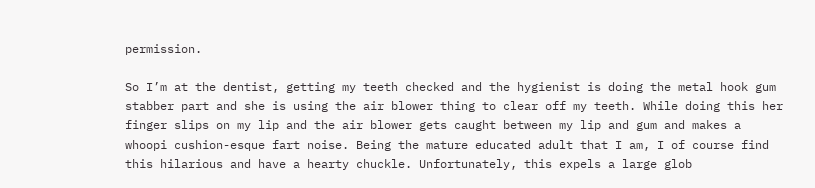permission.

So I’m at the dentist, getting my teeth checked and the hygienist is doing the metal hook gum stabber part and she is using the air blower thing to clear off my teeth. While doing this her finger slips on my lip and the air blower gets caught between my lip and gum and makes a whoopi cushion-esque fart noise. Being the mature educated adult that I am, I of course find this hilarious and have a hearty chuckle. Unfortunately, this expels a large glob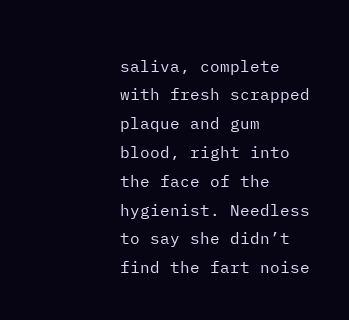saliva, complete with fresh scrapped plaque and gum blood, right into the face of the hygienist. Needless to say she didn’t find the fart noise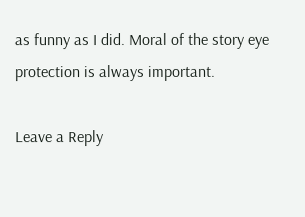as funny as I did. Moral of the story eye protection is always important.

Leave a Reply